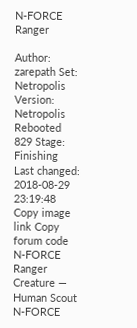N-FORCE Ranger

Author: zarepath Set: Netropolis Version: Netropolis Rebooted 829 Stage: Finishing Last changed: 2018-08-29 23:19:48 Copy image link Copy forum code
N-FORCE Ranger
Creature — Human Scout
N-FORCE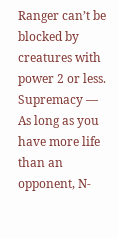Ranger can’t be blocked by creatures with power 2 or less.
Supremacy — As long as you have more life than an opponent, N-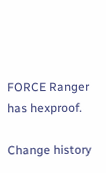FORCE Ranger has hexproof.

Change history